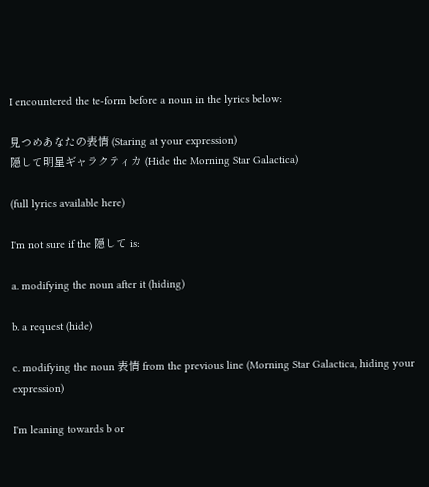I encountered the te-form before a noun in the lyrics below:

見つめあなたの表情 (Staring at your expression)
隠して明星ギャラクティカ (Hide the Morning Star Galactica)

(full lyrics available here)

I'm not sure if the 隠して is:

a. modifying the noun after it (hiding)

b. a request (hide)

c. modifying the noun 表情 from the previous line (Morning Star Galactica, hiding your expression)

I'm leaning towards b or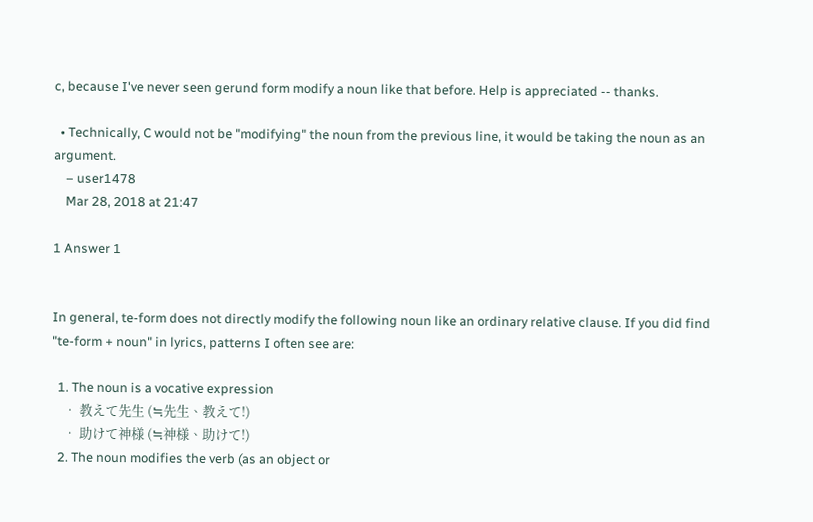c, because I've never seen gerund form modify a noun like that before. Help is appreciated -- thanks.

  • Technically, C would not be "modifying" the noun from the previous line, it would be taking the noun as an argument.
    – user1478
    Mar 28, 2018 at 21:47

1 Answer 1


In general, te-form does not directly modify the following noun like an ordinary relative clause. If you did find "te-form + noun" in lyrics, patterns I often see are:

  1. The noun is a vocative expression
    • 教えて先生 (≒先生、教えて!)
    • 助けて神様 (≒神様、助けて!)
  2. The noun modifies the verb (as an object or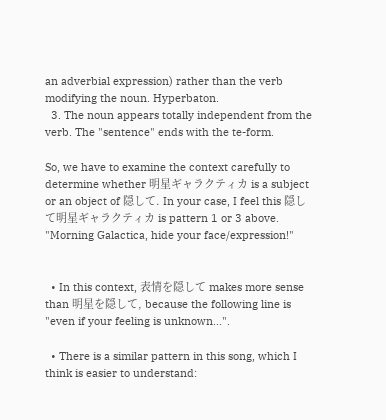an adverbial expression) rather than the verb modifying the noun. Hyperbaton.
  3. The noun appears totally independent from the verb. The "sentence" ends with the te-form.

So, we have to examine the context carefully to determine whether 明星ギャラクティカ is a subject or an object of 隠して. In your case, I feel this 隠して明星ギャラクティカ is pattern 1 or 3 above. "Morning Galactica, hide your face/expression!"


  • In this context, 表情を隠して makes more sense than 明星を隠して, because the following line is "even if your feeling is unknown...".

  • There is a similar pattern in this song, which I think is easier to understand: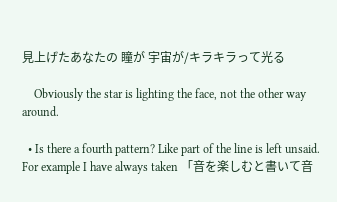見上げたあなたの 瞳が 宇宙が/キラキラって光る

    Obviously the star is lighting the face, not the other way around.

  • Is there a fourth pattern? Like part of the line is left unsaid. For example I have always taken 「音を楽しむと書いて音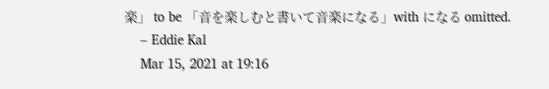楽」 to be 「音を楽しむと書いて音楽になる」with になる omitted.
    – Eddie Kal
    Mar 15, 2021 at 19:16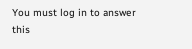You must log in to answer this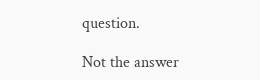question.

Not the answer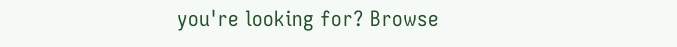you're looking for? Browse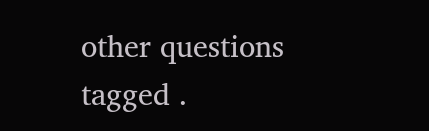other questions tagged .